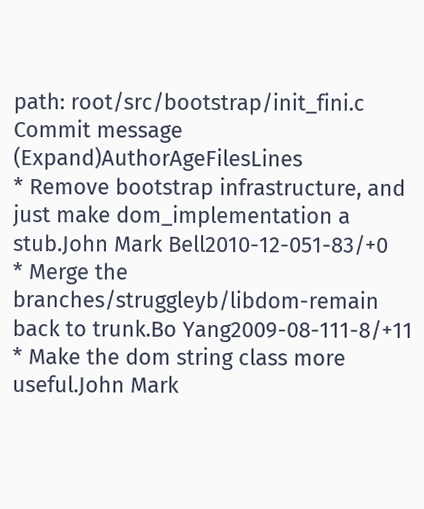path: root/src/bootstrap/init_fini.c
Commit message (Expand)AuthorAgeFilesLines
* Remove bootstrap infrastructure, and just make dom_implementation a stub.John Mark Bell2010-12-051-83/+0
* Merge the branches/struggleyb/libdom-remain back to trunk.Bo Yang2009-08-111-8/+11
* Make the dom string class more useful.John Mark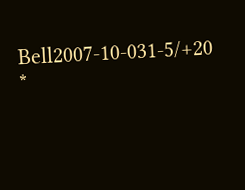Bell2007-10-031-5/+20
*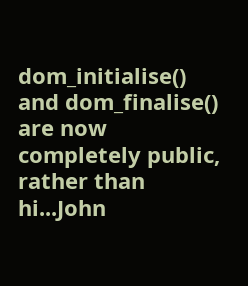dom_initialise() and dom_finalise() are now completely public, rather than hi...John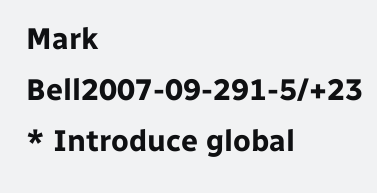Mark Bell2007-09-291-5/+23
* Introduce global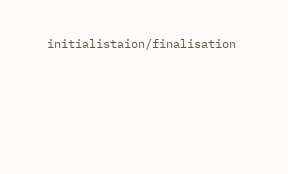initialistaion/finalisation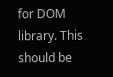for DOM library. This should be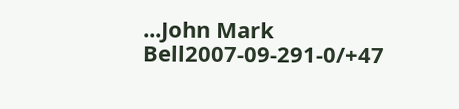...John Mark Bell2007-09-291-0/+47